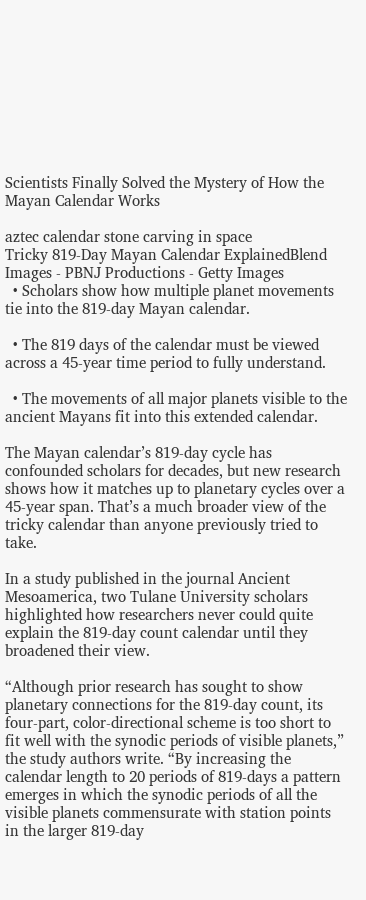Scientists Finally Solved the Mystery of How the Mayan Calendar Works

aztec calendar stone carving in space
Tricky 819-Day Mayan Calendar ExplainedBlend Images - PBNJ Productions - Getty Images
  • Scholars show how multiple planet movements tie into the 819-day Mayan calendar.

  • The 819 days of the calendar must be viewed across a 45-year time period to fully understand.

  • The movements of all major planets visible to the ancient Mayans fit into this extended calendar.

The Mayan calendar’s 819-day cycle has confounded scholars for decades, but new research shows how it matches up to planetary cycles over a 45-year span. That’s a much broader view of the tricky calendar than anyone previously tried to take.

In a study published in the journal Ancient Mesoamerica, two Tulane University scholars highlighted how researchers never could quite explain the 819-day count calendar until they broadened their view.

“Although prior research has sought to show planetary connections for the 819-day count, its four-part, color-directional scheme is too short to fit well with the synodic periods of visible planets,” the study authors write. “By increasing the calendar length to 20 periods of 819-days a pattern emerges in which the synodic periods of all the visible planets commensurate with station points in the larger 819-day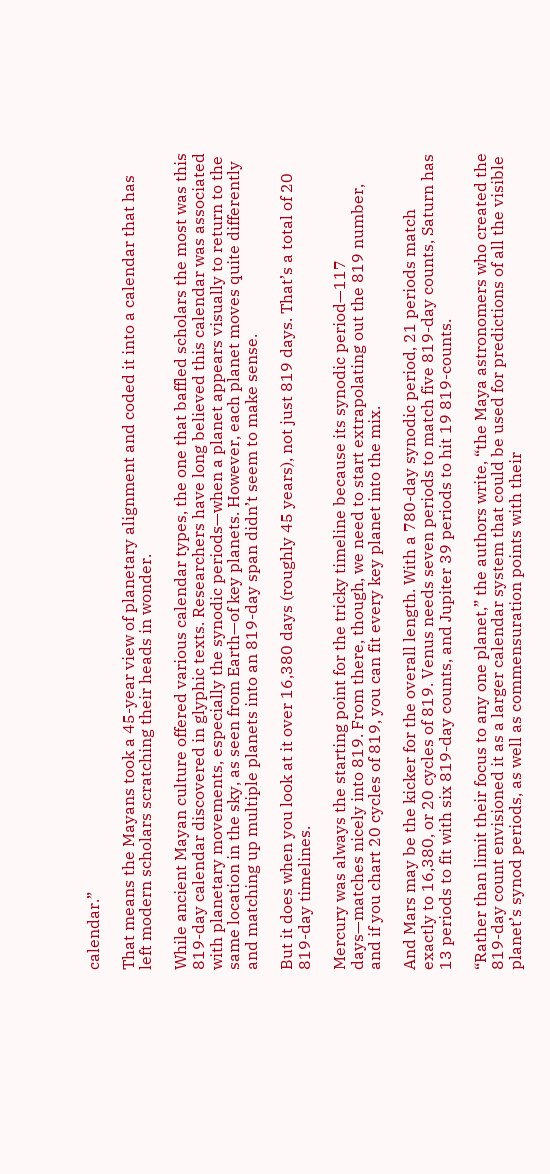calendar.”

That means the Mayans took a 45-year view of planetary alignment and coded it into a calendar that has left modern scholars scratching their heads in wonder.

While ancient Mayan culture offered various calendar types, the one that baffled scholars the most was this 819-day calendar discovered in glyphic texts. Researchers have long believed this calendar was associated with planetary movements, especially the synodic periods—when a planet appears visually to return to the same location in the sky, as seen from Earth—of key planets. However, each planet moves quite differently and matching up multiple planets into an 819-day span didn’t seem to make sense.

But it does when you look at it over 16,380 days (roughly 45 years), not just 819 days. That’s a total of 20 819-day timelines.

Mercury was always the starting point for the tricky timeline because its synodic period—117 days—matches nicely into 819. From there, though, we need to start extrapolating out the 819 number, and if you chart 20 cycles of 819, you can fit every key planet into the mix.

And Mars may be the kicker for the overall length. With a 780-day synodic period, 21 periods match exactly to 16,380, or 20 cycles of 819. Venus needs seven periods to match five 819-day counts, Saturn has 13 periods to fit with six 819-day counts, and Jupiter 39 periods to hit 19 819-counts.

“Rather than limit their focus to any one planet,” the authors write, “the Maya astronomers who created the 819-day count envisioned it as a larger calendar system that could be used for predictions of all the visible planet’s synod periods, as well as commensuration points with their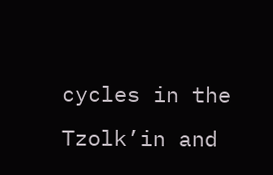cycles in the Tzolk’in and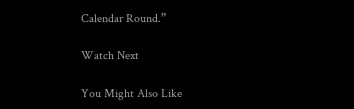Calendar Round.”

Watch Next

You Might Also Like